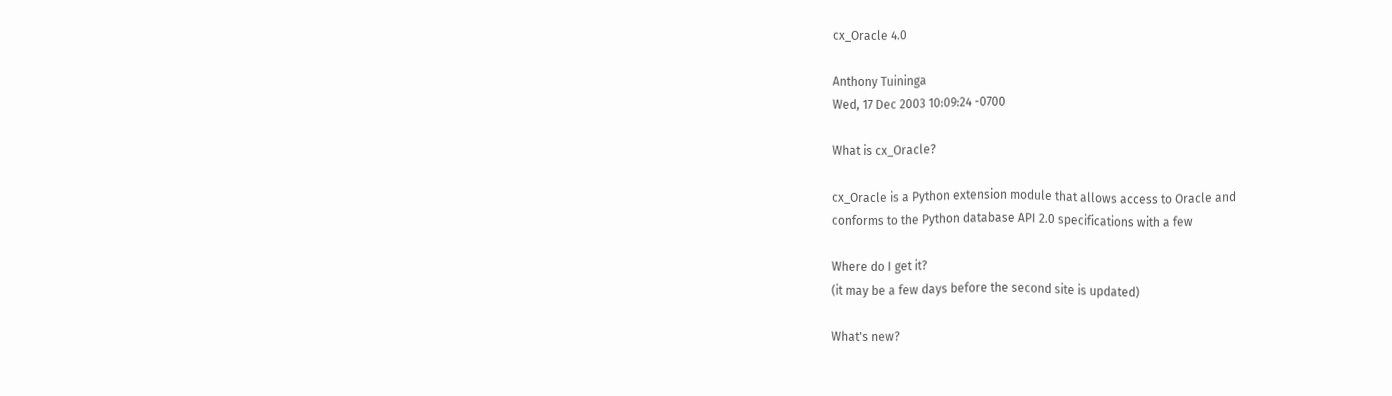cx_Oracle 4.0

Anthony Tuininga
Wed, 17 Dec 2003 10:09:24 -0700

What is cx_Oracle?

cx_Oracle is a Python extension module that allows access to Oracle and
conforms to the Python database API 2.0 specifications with a few

Where do I get it?
(it may be a few days before the second site is updated)

What's new?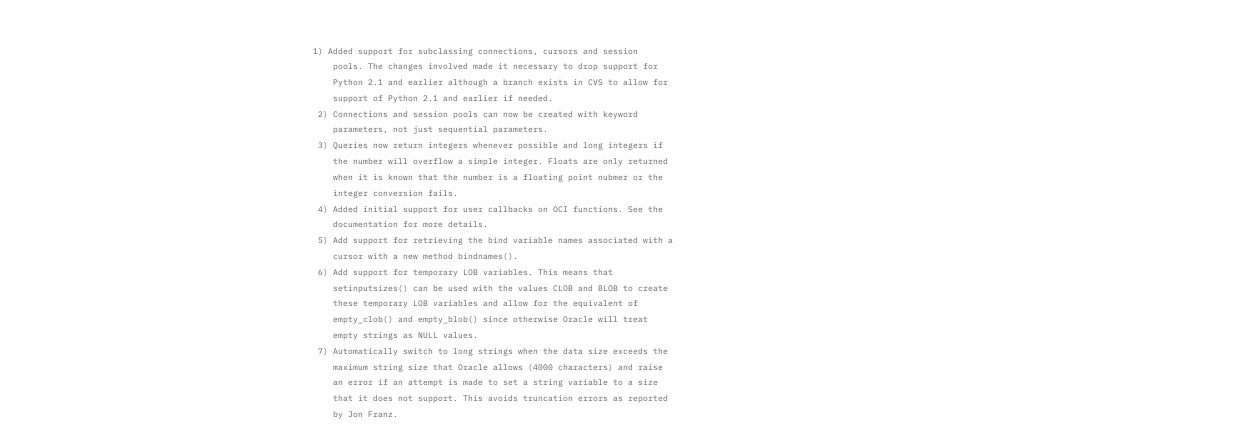1) Added support for subclassing connections, cursors and session
    pools. The changes involved made it necessary to drop support for
    Python 2.1 and earlier although a branch exists in CVS to allow for
    support of Python 2.1 and earlier if needed.
 2) Connections and session pools can now be created with keyword
    parameters, not just sequential parameters.
 3) Queries now return integers whenever possible and long integers if
    the number will overflow a simple integer. Floats are only returned
    when it is known that the number is a floating point nubmer or the
    integer conversion fails.
 4) Added initial support for user callbacks on OCI functions. See the
    documentation for more details.
 5) Add support for retrieving the bind variable names associated with a
    cursor with a new method bindnames().
 6) Add support for temporary LOB variables. This means that
    setinputsizes() can be used with the values CLOB and BLOB to create
    these temporary LOB variables and allow for the equivalent of
    empty_clob() and empty_blob() since otherwise Oracle will treat
    empty strings as NULL values.
 7) Automatically switch to long strings when the data size exceeds the
    maximum string size that Oracle allows (4000 characters) and raise
    an error if an attempt is made to set a string variable to a size
    that it does not support. This avoids truncation errors as reported
    by Jon Franz.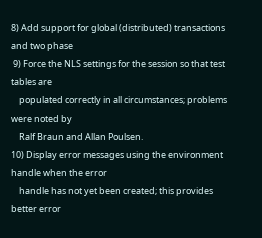8) Add support for global (distributed) transactions and two phase
 9) Force the NLS settings for the session so that test tables are
    populated correctly in all circumstances; problems were noted by
    Ralf Braun and Allan Poulsen.
10) Display error messages using the environment handle when the error
    handle has not yet been created; this provides better error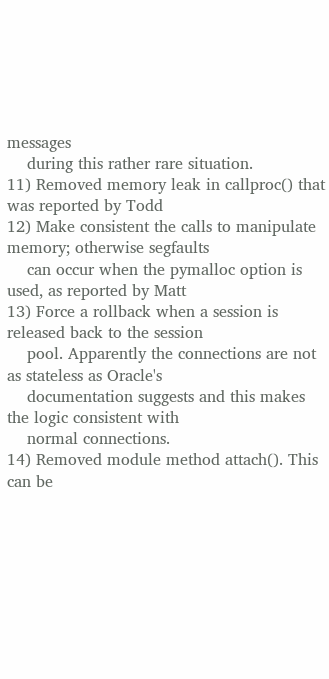messages
    during this rather rare situation.
11) Removed memory leak in callproc() that was reported by Todd
12) Make consistent the calls to manipulate memory; otherwise segfaults
    can occur when the pymalloc option is used, as reported by Matt
13) Force a rollback when a session is released back to the session
    pool. Apparently the connections are not as stateless as Oracle's
    documentation suggests and this makes the logic consistent with
    normal connections.
14) Removed module method attach(). This can be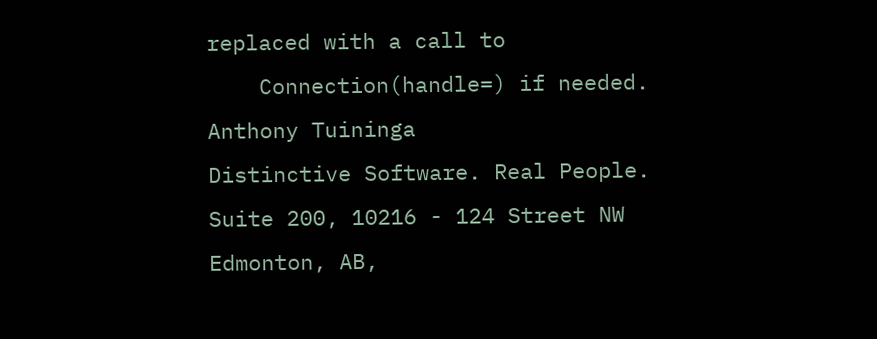replaced with a call to
    Connection(handle=) if needed.
Anthony Tuininga
Distinctive Software. Real People.
Suite 200, 10216 - 124 Street NW
Edmonton, AB,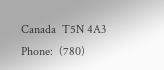Canada  T5N 4A3
Phone:  (780)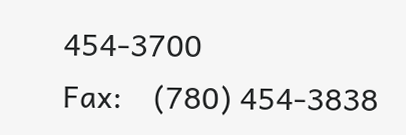454-3700
Fax:    (780) 454-3838